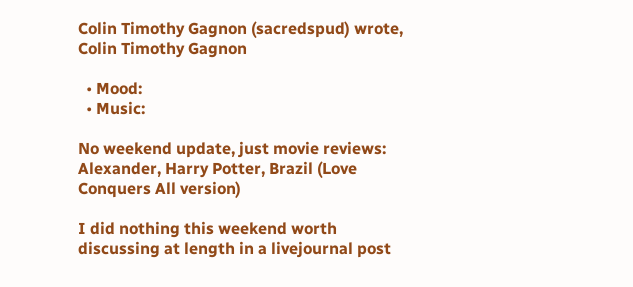Colin Timothy Gagnon (sacredspud) wrote,
Colin Timothy Gagnon

  • Mood:
  • Music:

No weekend update, just movie reviews: Alexander, Harry Potter, Brazil (Love Conquers All version)

I did nothing this weekend worth discussing at length in a livejournal post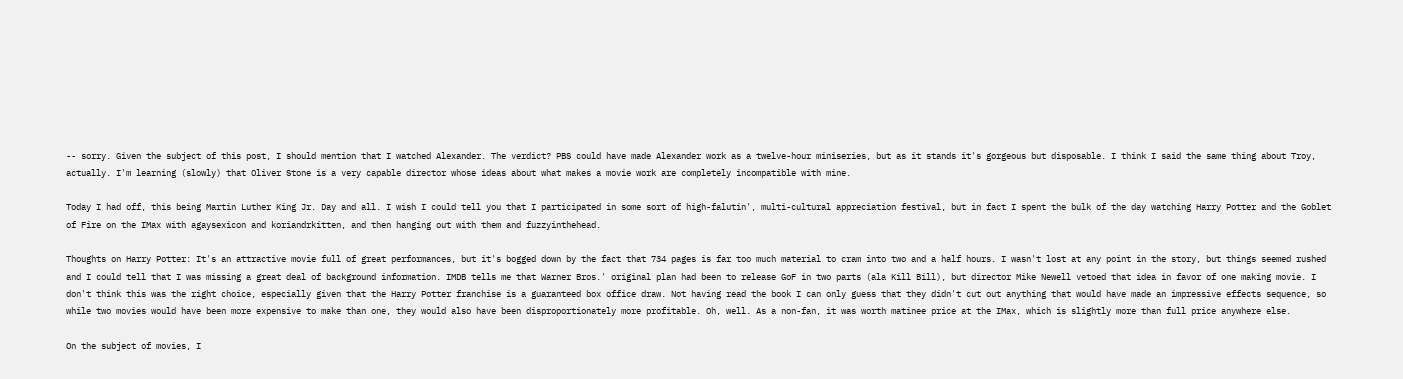-- sorry. Given the subject of this post, I should mention that I watched Alexander. The verdict? PBS could have made Alexander work as a twelve-hour miniseries, but as it stands it's gorgeous but disposable. I think I said the same thing about Troy, actually. I'm learning (slowly) that Oliver Stone is a very capable director whose ideas about what makes a movie work are completely incompatible with mine.

Today I had off, this being Martin Luther King Jr. Day and all. I wish I could tell you that I participated in some sort of high-falutin', multi-cultural appreciation festival, but in fact I spent the bulk of the day watching Harry Potter and the Goblet of Fire on the IMax with agaysexicon and koriandrkitten, and then hanging out with them and fuzzyinthehead.

Thoughts on Harry Potter: It's an attractive movie full of great performances, but it's bogged down by the fact that 734 pages is far too much material to cram into two and a half hours. I wasn't lost at any point in the story, but things seemed rushed and I could tell that I was missing a great deal of background information. IMDB tells me that Warner Bros.' original plan had been to release GoF in two parts (ala Kill Bill), but director Mike Newell vetoed that idea in favor of one making movie. I don't think this was the right choice, especially given that the Harry Potter franchise is a guaranteed box office draw. Not having read the book I can only guess that they didn't cut out anything that would have made an impressive effects sequence, so while two movies would have been more expensive to make than one, they would also have been disproportionately more profitable. Oh, well. As a non-fan, it was worth matinee price at the IMax, which is slightly more than full price anywhere else.

On the subject of movies, I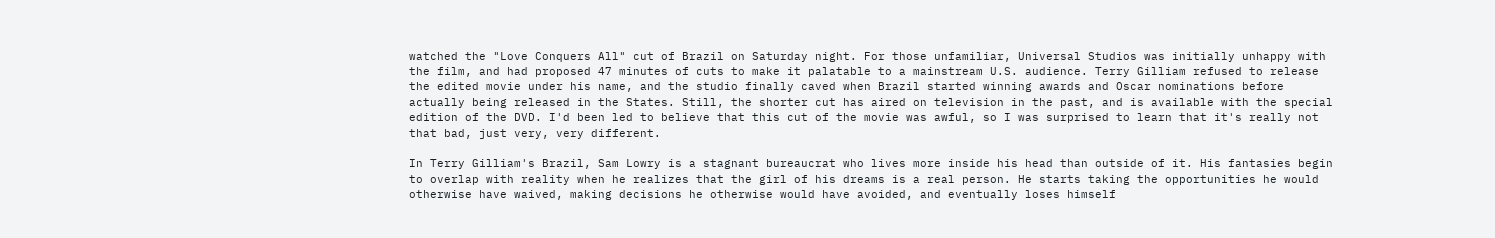watched the "Love Conquers All" cut of Brazil on Saturday night. For those unfamiliar, Universal Studios was initially unhappy with the film, and had proposed 47 minutes of cuts to make it palatable to a mainstream U.S. audience. Terry Gilliam refused to release the edited movie under his name, and the studio finally caved when Brazil started winning awards and Oscar nominations before actually being released in the States. Still, the shorter cut has aired on television in the past, and is available with the special edition of the DVD. I'd been led to believe that this cut of the movie was awful, so I was surprised to learn that it's really not that bad, just very, very different.

In Terry Gilliam's Brazil, Sam Lowry is a stagnant bureaucrat who lives more inside his head than outside of it. His fantasies begin to overlap with reality when he realizes that the girl of his dreams is a real person. He starts taking the opportunities he would otherwise have waived, making decisions he otherwise would have avoided, and eventually loses himself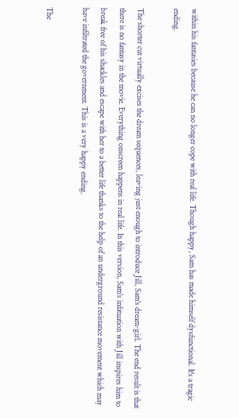within his fantasies because he can no longer cope with real life. Though happy, Sam has made himself dysfunctional. It's a tragic ending.

The shorter cut virtually excises the dream sequences, leaving just enough to introduce Jill, Sam's dream-girl. The end result is that there is no fantasy in the movie. Everything onscreen happens in real life. In this version, Sam's infatuation with Jill inspires him to break free of his shackles and escape with her to a better life thanks to the help of an underground resistance movement which may have infiltrated the government. This is a very happy ending.

The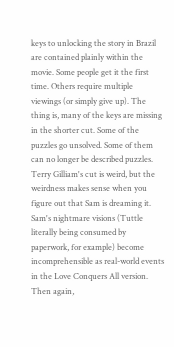keys to unlocking the story in Brazil are contained plainly within the movie. Some people get it the first time. Others require multiple viewings (or simply give up). The thing is, many of the keys are missing in the shorter cut. Some of the puzzles go unsolved. Some of them can no longer be described puzzles. Terry Gilliam's cut is weird, but the weirdness makes sense when you figure out that Sam is dreaming it. Sam's nightmare visions (Tuttle literally being consumed by paperwork, for example) become incomprehensible as real-world events in the Love Conquers All version. Then again,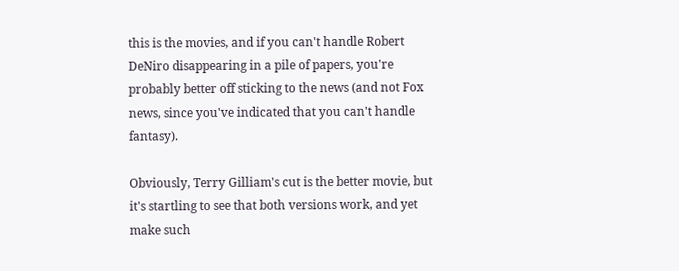this is the movies, and if you can't handle Robert DeNiro disappearing in a pile of papers, you're probably better off sticking to the news (and not Fox news, since you've indicated that you can't handle fantasy).

Obviously, Terry Gilliam's cut is the better movie, but it's startling to see that both versions work, and yet make such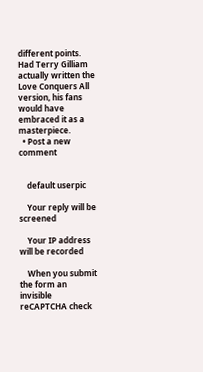different points. Had Terry Gilliam actually written the Love Conquers All version, his fans would have embraced it as a masterpiece.
  • Post a new comment


    default userpic

    Your reply will be screened

    Your IP address will be recorded

    When you submit the form an invisible reCAPTCHA check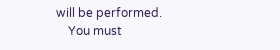will be performed.
    You must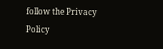follow the Privacy Policy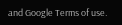and Google Terms of use.